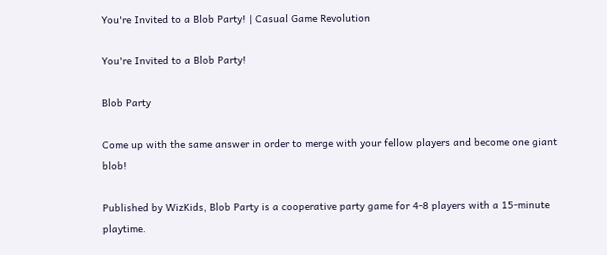You're Invited to a Blob Party! | Casual Game Revolution

You're Invited to a Blob Party!

Blob Party

Come up with the same answer in order to merge with your fellow players and become one giant blob!

Published by WizKids, Blob Party is a cooperative party game for 4-8 players with a 15-minute playtime.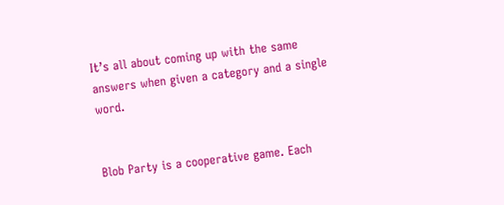It’s all about coming up with the same answers when given a category and a single word.


Blob Party is a cooperative game. Each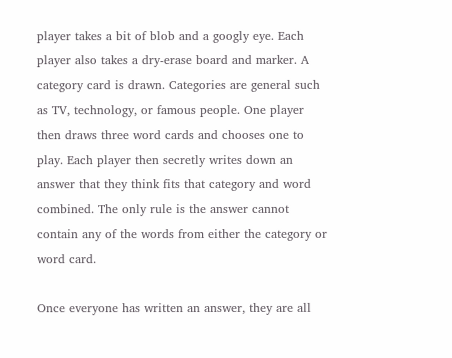player takes a bit of blob and a googly eye. Each player also takes a dry-erase board and marker. A category card is drawn. Categories are general such as TV, technology, or famous people. One player then draws three word cards and chooses one to play. Each player then secretly writes down an answer that they think fits that category and word combined. The only rule is the answer cannot contain any of the words from either the category or word card.

Once everyone has written an answer, they are all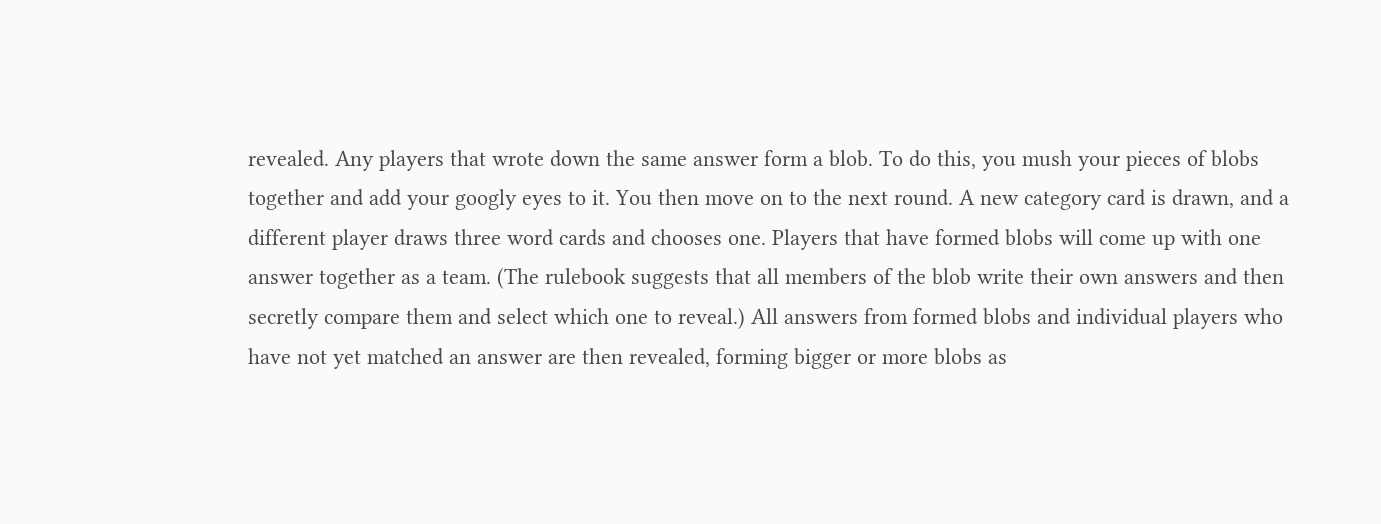revealed. Any players that wrote down the same answer form a blob. To do this, you mush your pieces of blobs together and add your googly eyes to it. You then move on to the next round. A new category card is drawn, and a different player draws three word cards and chooses one. Players that have formed blobs will come up with one answer together as a team. (The rulebook suggests that all members of the blob write their own answers and then secretly compare them and select which one to reveal.) All answers from formed blobs and individual players who have not yet matched an answer are then revealed, forming bigger or more blobs as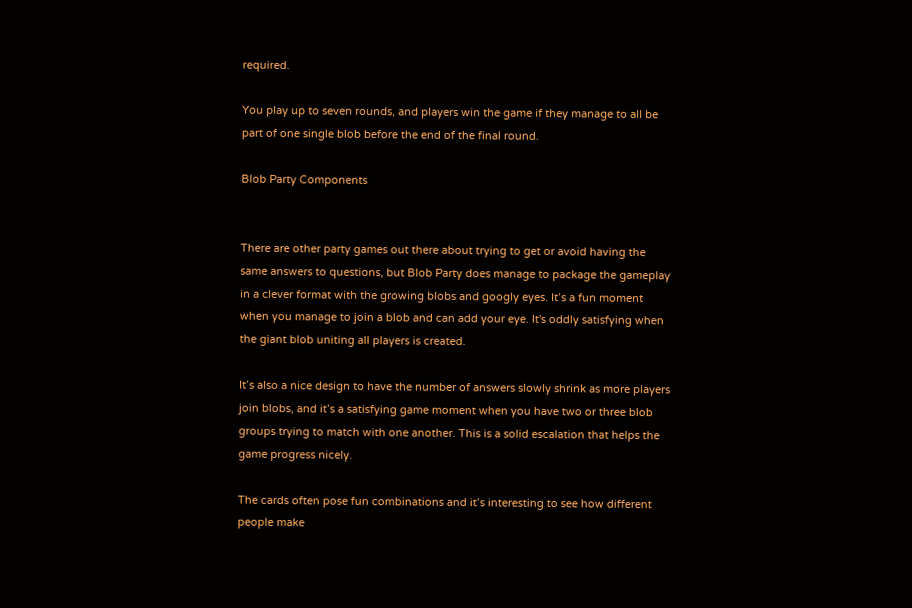required.

You play up to seven rounds, and players win the game if they manage to all be part of one single blob before the end of the final round.

Blob Party Components


There are other party games out there about trying to get or avoid having the same answers to questions, but Blob Party does manage to package the gameplay in a clever format with the growing blobs and googly eyes. It’s a fun moment when you manage to join a blob and can add your eye. It's oddly satisfying when the giant blob uniting all players is created.

It’s also a nice design to have the number of answers slowly shrink as more players join blobs, and it’s a satisfying game moment when you have two or three blob groups trying to match with one another. This is a solid escalation that helps the game progress nicely.

The cards often pose fun combinations and it’s interesting to see how different people make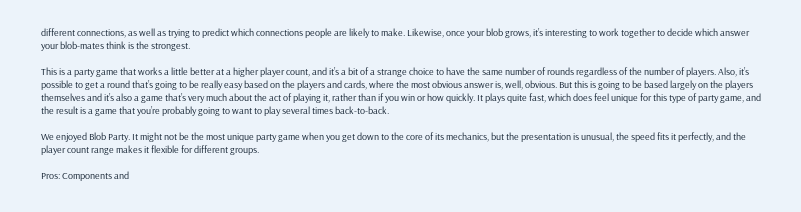different connections, as well as trying to predict which connections people are likely to make. Likewise, once your blob grows, it’s interesting to work together to decide which answer your blob-mates think is the strongest.

This is a party game that works a little better at a higher player count, and it’s a bit of a strange choice to have the same number of rounds regardless of the number of players. Also, it’s possible to get a round that’s going to be really easy based on the players and cards, where the most obvious answer is, well, obvious. But this is going to be based largely on the players themselves and it’s also a game that’s very much about the act of playing it, rather than if you win or how quickly. It plays quite fast, which does feel unique for this type of party game, and the result is a game that you’re probably going to want to play several times back-to-back.

We enjoyed Blob Party. It might not be the most unique party game when you get down to the core of its mechanics, but the presentation is unusual, the speed fits it perfectly, and the player count range makes it flexible for different groups.

Pros: Components and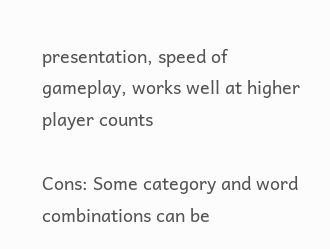presentation, speed of gameplay, works well at higher player counts

Cons: Some category and word combinations can be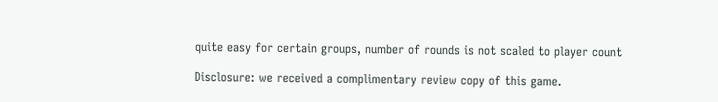quite easy for certain groups, number of rounds is not scaled to player count

Disclosure: we received a complimentary review copy of this game.